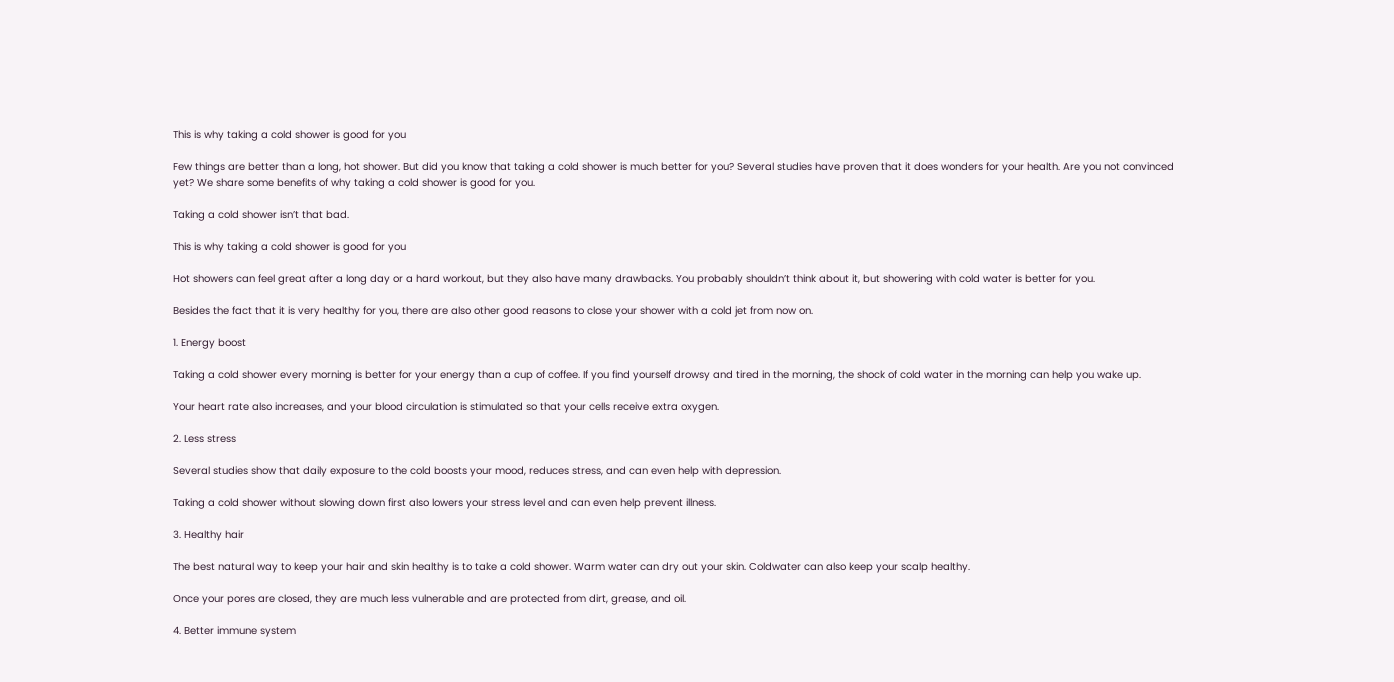This is why taking a cold shower is good for you

Few things are better than a long, hot shower. But did you know that taking a cold shower is much better for you? Several studies have proven that it does wonders for your health. Are you not convinced yet? We share some benefits of why taking a cold shower is good for you.

Taking a cold shower isn’t that bad.

This is why taking a cold shower is good for you

Hot showers can feel great after a long day or a hard workout, but they also have many drawbacks. You probably shouldn’t think about it, but showering with cold water is better for you.

Besides the fact that it is very healthy for you, there are also other good reasons to close your shower with a cold jet from now on.

1. Energy boost

Taking a cold shower every morning is better for your energy than a cup of coffee. If you find yourself drowsy and tired in the morning, the shock of cold water in the morning can help you wake up.

Your heart rate also increases, and your blood circulation is stimulated so that your cells receive extra oxygen.

2. Less stress

Several studies show that daily exposure to the cold boosts your mood, reduces stress, and can even help with depression.

Taking a cold shower without slowing down first also lowers your stress level and can even help prevent illness.

3. Healthy hair

The best natural way to keep your hair and skin healthy is to take a cold shower. Warm water can dry out your skin. Coldwater can also keep your scalp healthy.

Once your pores are closed, they are much less vulnerable and are protected from dirt, grease, and oil.

4. Better immune system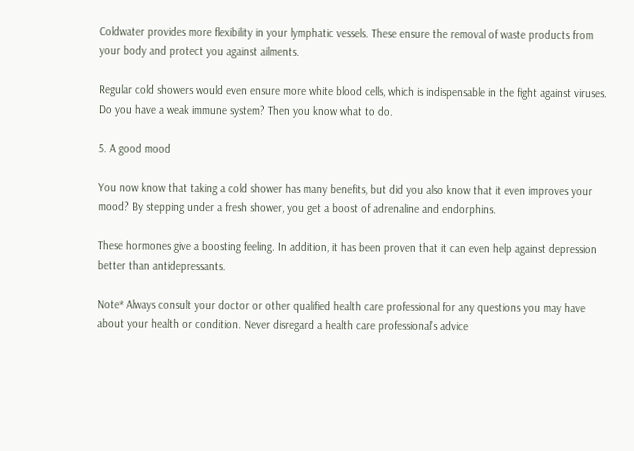Coldwater provides more flexibility in your lymphatic vessels. These ensure the removal of waste products from your body and protect you against ailments.

Regular cold showers would even ensure more white blood cells, which is indispensable in the fight against viruses. Do you have a weak immune system? Then you know what to do.

5. A good mood

You now know that taking a cold shower has many benefits, but did you also know that it even improves your mood? By stepping under a fresh shower, you get a boost of adrenaline and endorphins.

These hormones give a boosting feeling. In addition, it has been proven that it can even help against depression better than antidepressants.

Note* Always consult your doctor or other qualified health care professional for any questions you may have about your health or condition. Never disregard a health care professional’s advice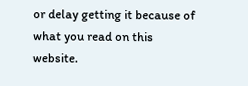or delay getting it because of what you read on this website.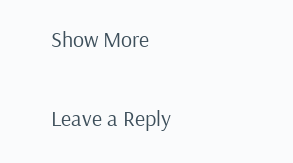Show More

Leave a Reply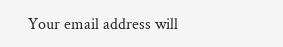Your email address will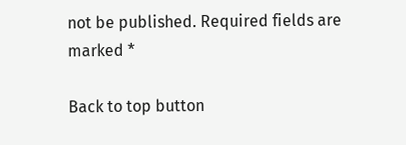not be published. Required fields are marked *

Back to top button